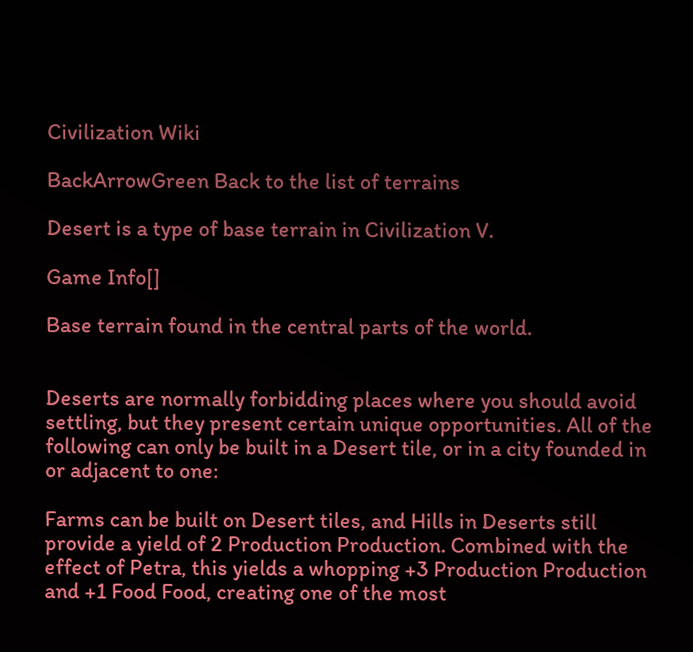Civilization Wiki

BackArrowGreen Back to the list of terrains

Desert is a type of base terrain in Civilization V.

Game Info[]

Base terrain found in the central parts of the world.


Deserts are normally forbidding places where you should avoid settling, but they present certain unique opportunities. All of the following can only be built in a Desert tile, or in a city founded in or adjacent to one:

Farms can be built on Desert tiles, and Hills in Deserts still provide a yield of 2 Production Production. Combined with the effect of Petra, this yields a whopping +3 Production Production and +1 Food Food, creating one of the most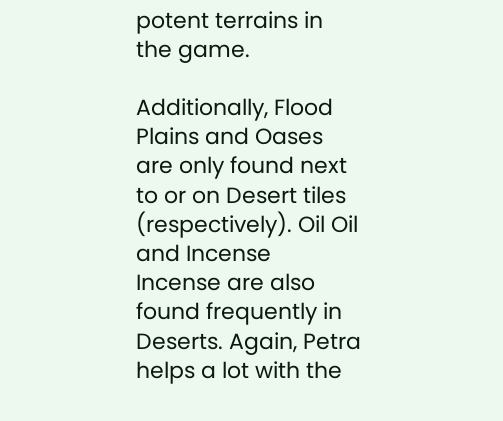potent terrains in the game.

Additionally, Flood Plains and Oases are only found next to or on Desert tiles (respectively). Oil Oil and Incense Incense are also found frequently in Deserts. Again, Petra helps a lot with the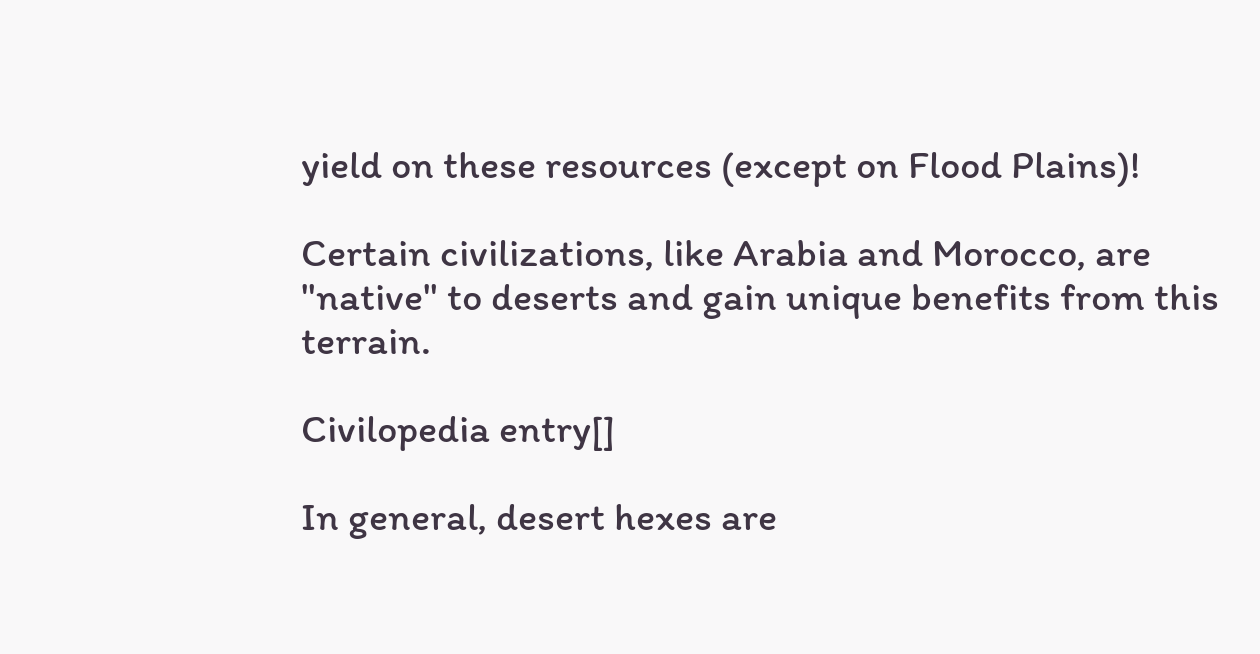yield on these resources (except on Flood Plains)!

Certain civilizations, like Arabia and Morocco, are "native" to deserts and gain unique benefits from this terrain.

Civilopedia entry[]

In general, desert hexes are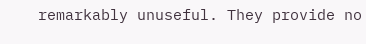remarkably unuseful. They provide no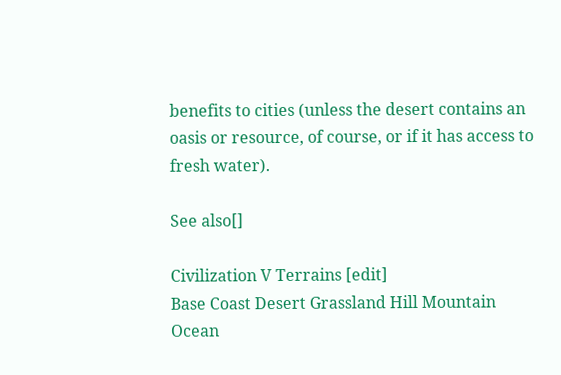benefits to cities (unless the desert contains an oasis or resource, of course, or if it has access to fresh water).

See also[]

Civilization V Terrains [edit]
Base Coast Desert Grassland Hill Mountain Ocean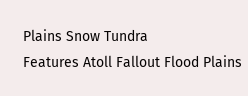Plains Snow Tundra
Features Atoll Fallout Flood Plains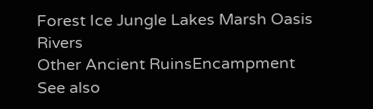Forest Ice Jungle Lakes Marsh Oasis Rivers
Other Ancient RuinsEncampment
See also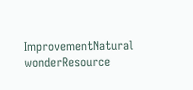ImprovementNatural wonderResource